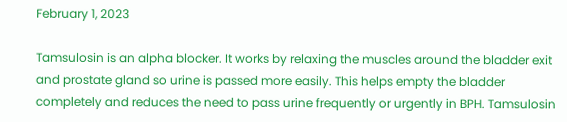February 1, 2023

Tamsulosin is an alpha blocker. It works by relaxing the muscles around the bladder exit and prostate gland so urine is passed more easily. This helps empty the bladder completely and reduces the need to pass urine frequently or urgently in BPH. Tamsulosin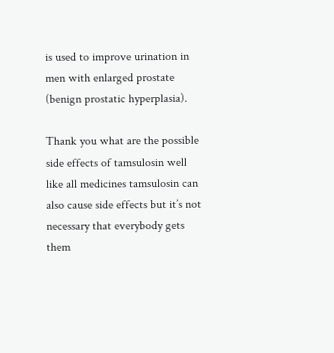is used to improve urination in men with enlarged prostate (benign prostatic hyperplasia).

Thank you what are the possible side effects of tamsulosin well like all medicines tamsulosin can also cause side effects but it’s not necessary that everybody gets them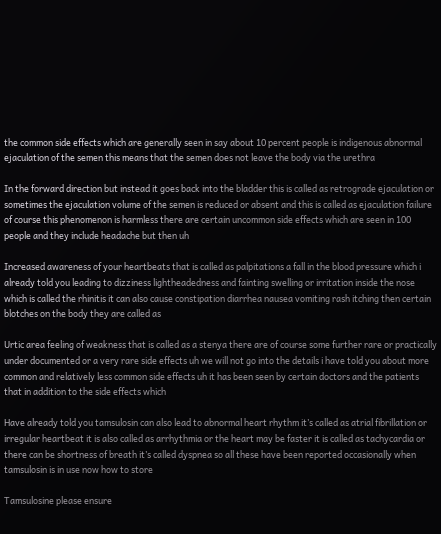the common side effects which are generally seen in say about 10 percent people is indigenous abnormal ejaculation of the semen this means that the semen does not leave the body via the urethra

In the forward direction but instead it goes back into the bladder this is called as retrograde ejaculation or sometimes the ejaculation volume of the semen is reduced or absent and this is called as ejaculation failure of course this phenomenon is harmless there are certain uncommon side effects which are seen in 100 people and they include headache but then uh

Increased awareness of your heartbeats that is called as palpitations a fall in the blood pressure which i already told you leading to dizziness lightheadedness and fainting swelling or irritation inside the nose which is called the rhinitis it can also cause constipation diarrhea nausea vomiting rash itching then certain blotches on the body they are called as

Urtic area feeling of weakness that is called as a stenya there are of course some further rare or practically under documented or a very rare side effects uh we will not go into the details i have told you about more common and relatively less common side effects uh it has been seen by certain doctors and the patients that in addition to the side effects which

Have already told you tamsulosin can also lead to abnormal heart rhythm it’s called as atrial fibrillation or irregular heartbeat it is also called as arrhythmia or the heart may be faster it is called as tachycardia or there can be shortness of breath it’s called dyspnea so all these have been reported occasionally when tamsulosin is in use now how to store

Tamsulosine please ensure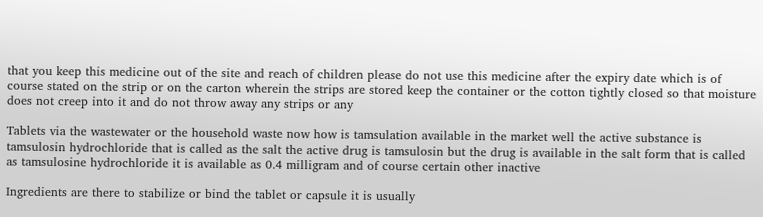that you keep this medicine out of the site and reach of children please do not use this medicine after the expiry date which is of course stated on the strip or on the carton wherein the strips are stored keep the container or the cotton tightly closed so that moisture does not creep into it and do not throw away any strips or any

Tablets via the wastewater or the household waste now how is tamsulation available in the market well the active substance is tamsulosin hydrochloride that is called as the salt the active drug is tamsulosin but the drug is available in the salt form that is called as tamsulosine hydrochloride it is available as 0.4 milligram and of course certain other inactive

Ingredients are there to stabilize or bind the tablet or capsule it is usually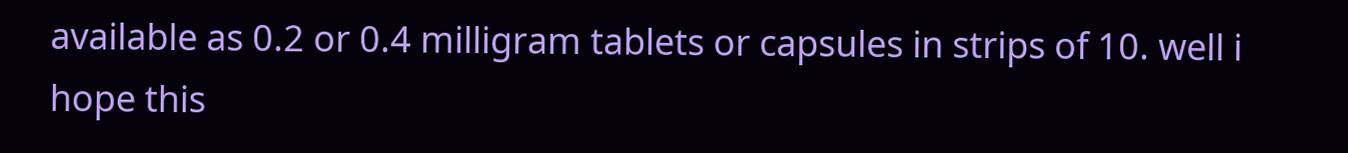available as 0.2 or 0.4 milligram tablets or capsules in strips of 10. well i hope this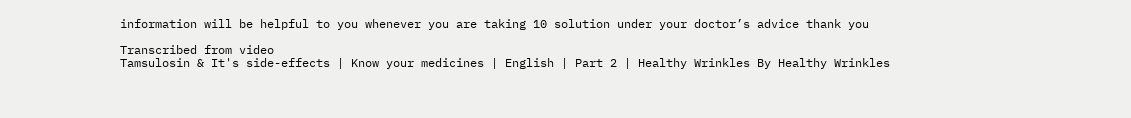information will be helpful to you whenever you are taking 10 solution under your doctor’s advice thank you

Transcribed from video
Tamsulosin & It's side-effects | Know your medicines | English | Part 2 | Healthy Wrinkles By Healthy Wrinkles